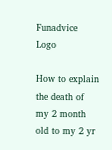Funadvice Logo

How to explain the death of my 2 month old to my 2 yr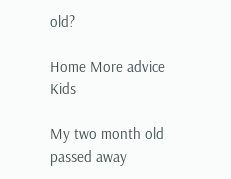old?

Home More advice Kids

My two month old passed away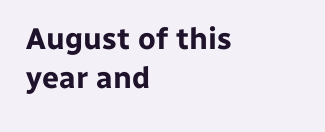August of this year and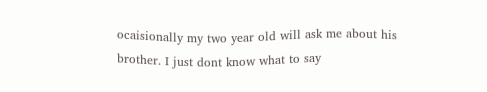ocaisionally my two year old will ask me about his brother. I just dont know what to say